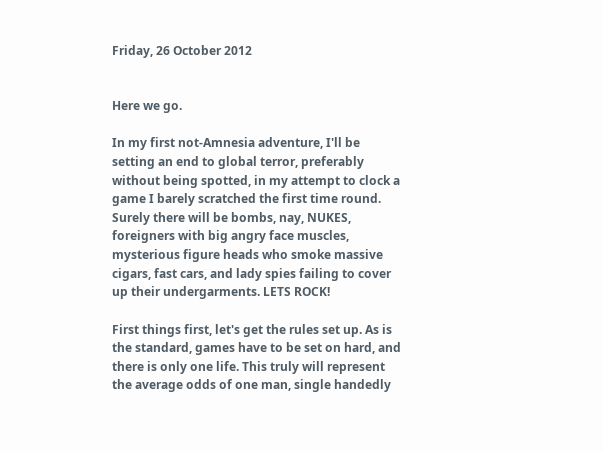Friday, 26 October 2012


Here we go.

In my first not-Amnesia adventure, I'll be setting an end to global terror, preferably without being spotted, in my attempt to clock a game I barely scratched the first time round. Surely there will be bombs, nay, NUKES, foreigners with big angry face muscles, mysterious figure heads who smoke massive cigars, fast cars, and lady spies failing to cover up their undergarments. LETS ROCK!

First things first, let's get the rules set up. As is the standard, games have to be set on hard, and there is only one life. This truly will represent the average odds of one man, single handedly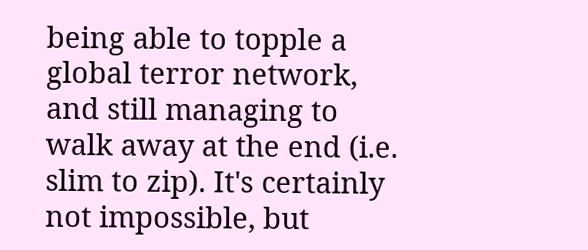being able to topple a global terror network, and still managing to walk away at the end (i.e. slim to zip). It's certainly not impossible, but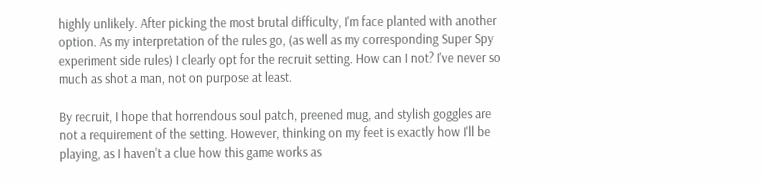highly unlikely. After picking the most brutal difficulty, I'm face planted with another option. As my interpretation of the rules go, (as well as my corresponding Super Spy experiment side rules) I clearly opt for the recruit setting. How can I not? I've never so much as shot a man, not on purpose at least.

By recruit, I hope that horrendous soul patch, preened mug, and stylish goggles are not a requirement of the setting. However, thinking on my feet is exactly how I'll be playing, as I haven't a clue how this game works as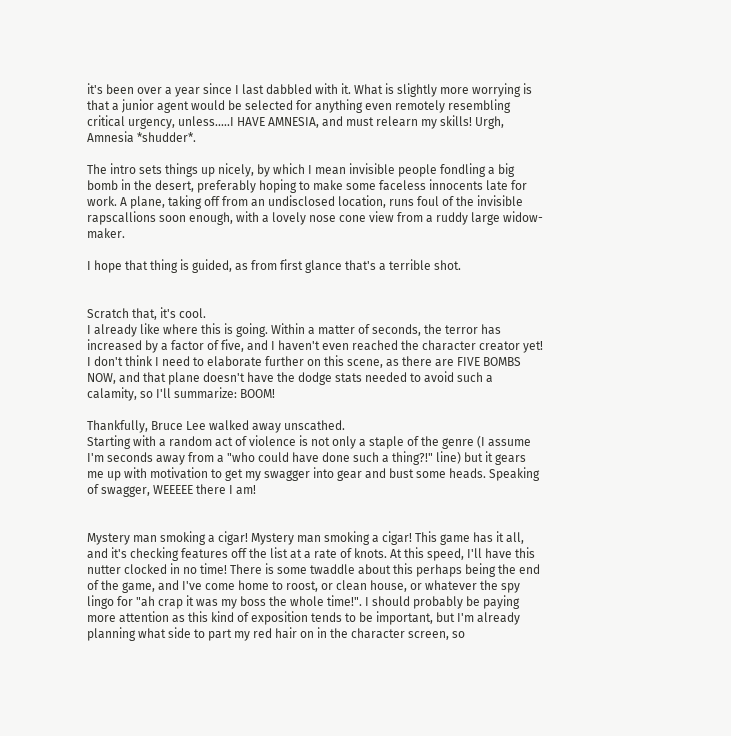it's been over a year since I last dabbled with it. What is slightly more worrying is that a junior agent would be selected for anything even remotely resembling critical urgency, unless.....I HAVE AMNESIA, and must relearn my skills! Urgh, Amnesia *shudder*.

The intro sets things up nicely, by which I mean invisible people fondling a big bomb in the desert, preferably hoping to make some faceless innocents late for work. A plane, taking off from an undisclosed location, runs foul of the invisible rapscallions soon enough, with a lovely nose cone view from a ruddy large widow-maker.

I hope that thing is guided, as from first glance that's a terrible shot.


Scratch that, it's cool.
I already like where this is going. Within a matter of seconds, the terror has increased by a factor of five, and I haven't even reached the character creator yet! I don't think I need to elaborate further on this scene, as there are FIVE BOMBS NOW, and that plane doesn't have the dodge stats needed to avoid such a calamity, so I'll summarize: BOOM!

Thankfully, Bruce Lee walked away unscathed.
Starting with a random act of violence is not only a staple of the genre (I assume I'm seconds away from a "who could have done such a thing?!" line) but it gears me up with motivation to get my swagger into gear and bust some heads. Speaking of swagger, WEEEEE there I am!


Mystery man smoking a cigar! Mystery man smoking a cigar! This game has it all, and it's checking features off the list at a rate of knots. At this speed, I'll have this nutter clocked in no time! There is some twaddle about this perhaps being the end of the game, and I've come home to roost, or clean house, or whatever the spy lingo for "ah crap it was my boss the whole time!". I should probably be paying more attention as this kind of exposition tends to be important, but I'm already planning what side to part my red hair on in the character screen, so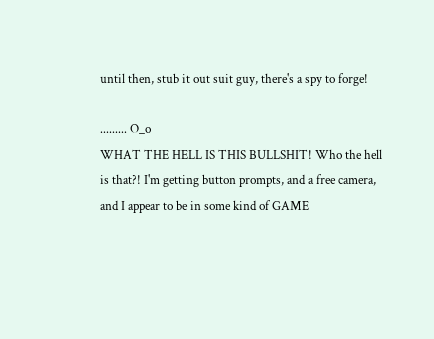until then, stub it out suit guy, there's a spy to forge!

......... O_o
WHAT THE HELL IS THIS BULLSHIT! Who the hell is that?! I'm getting button prompts, and a free camera, and I appear to be in some kind of GAME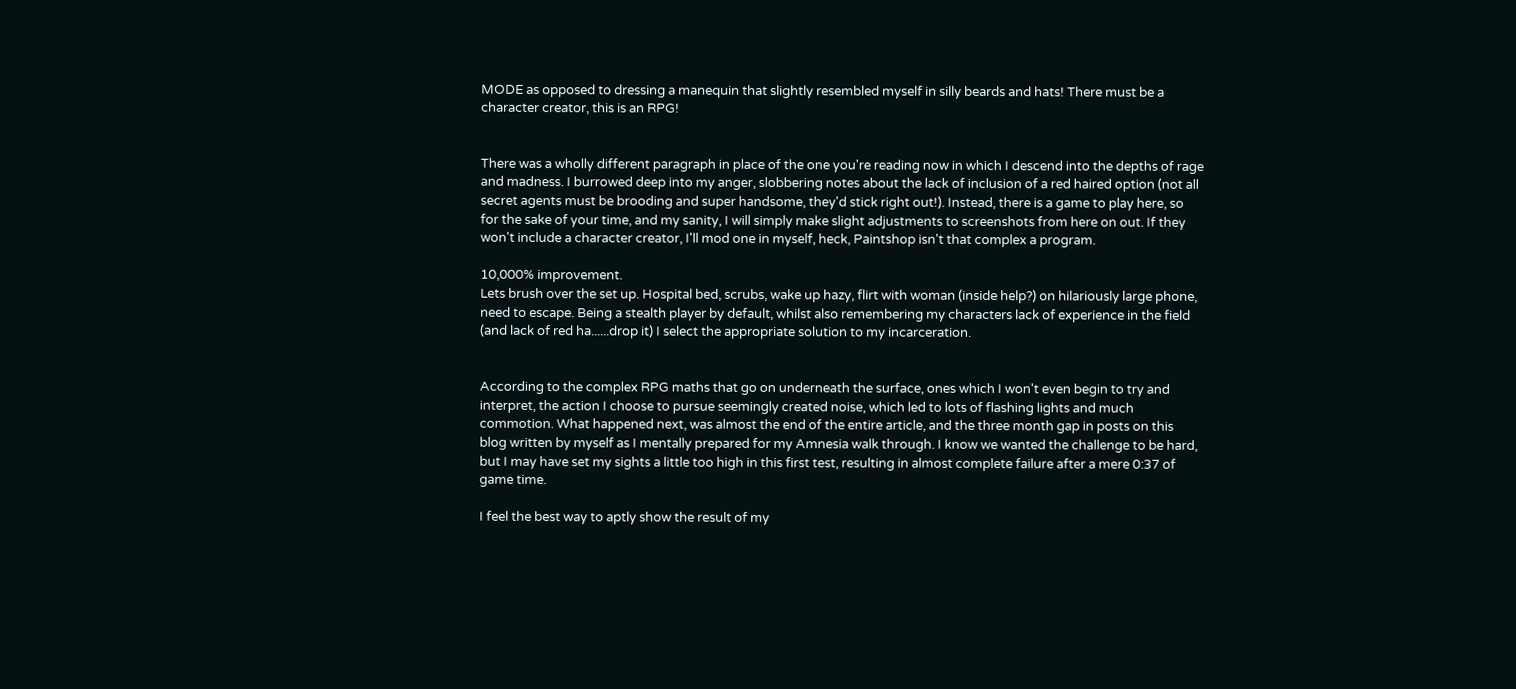MODE as opposed to dressing a manequin that slightly resembled myself in silly beards and hats! There must be a character creator, this is an RPG!


There was a wholly different paragraph in place of the one you're reading now in which I descend into the depths of rage and madness. I burrowed deep into my anger, slobbering notes about the lack of inclusion of a red haired option (not all secret agents must be brooding and super handsome, they'd stick right out!). Instead, there is a game to play here, so for the sake of your time, and my sanity, I will simply make slight adjustments to screenshots from here on out. If they won't include a character creator, I'll mod one in myself, heck, Paintshop isn't that complex a program.

10,000% improvement.
Lets brush over the set up. Hospital bed, scrubs, wake up hazy, flirt with woman (inside help?) on hilariously large phone, need to escape. Being a stealth player by default, whilst also remembering my characters lack of experience in the field (and lack of red ha......drop it) I select the appropriate solution to my incarceration.


According to the complex RPG maths that go on underneath the surface, ones which I won't even begin to try and interpret, the action I choose to pursue seemingly created noise, which led to lots of flashing lights and much commotion. What happened next, was almost the end of the entire article, and the three month gap in posts on this blog written by myself as I mentally prepared for my Amnesia walk through. I know we wanted the challenge to be hard, but I may have set my sights a little too high in this first test, resulting in almost complete failure after a mere 0:37 of game time.

I feel the best way to aptly show the result of my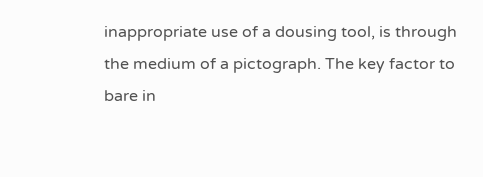inappropriate use of a dousing tool, is through the medium of a pictograph. The key factor to bare in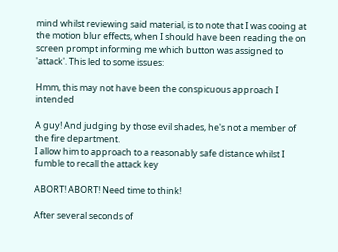mind whilst reviewing said material, is to note that I was cooing at the motion blur effects, when I should have been reading the on screen prompt informing me which button was assigned to 'attack'. This led to some issues:

Hmm, this may not have been the conspicuous approach I intended

A guy! And judging by those evil shades, he's not a member of the fire department.
I allow him to approach to a reasonably safe distance whilst I fumble to recall the attack key

ABORT! ABORT! Need time to think!

After several seconds of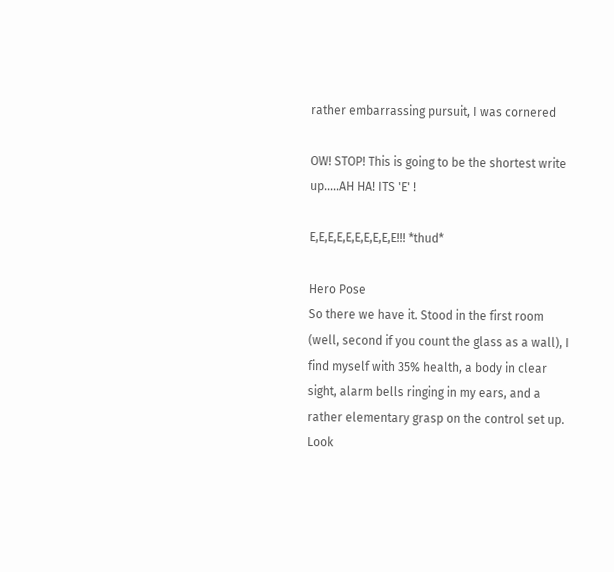rather embarrassing pursuit, I was cornered

OW! STOP! This is going to be the shortest write up.....AH HA! ITS 'E' !

E,E,E,E,E,E,E,E,E,E!!! *thud*

Hero Pose
So there we have it. Stood in the first room (well, second if you count the glass as a wall), I find myself with 35% health, a body in clear sight, alarm bells ringing in my ears, and a rather elementary grasp on the control set up. Look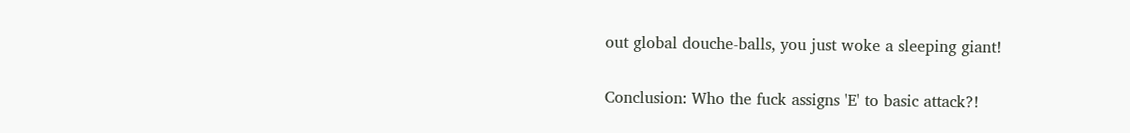out global douche-balls, you just woke a sleeping giant!

Conclusion: Who the fuck assigns 'E' to basic attack?!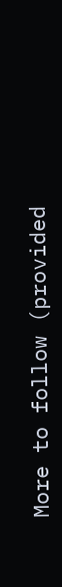More to follow (provided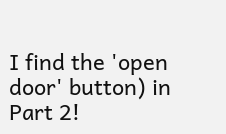I find the 'open door' button) in Part 2!